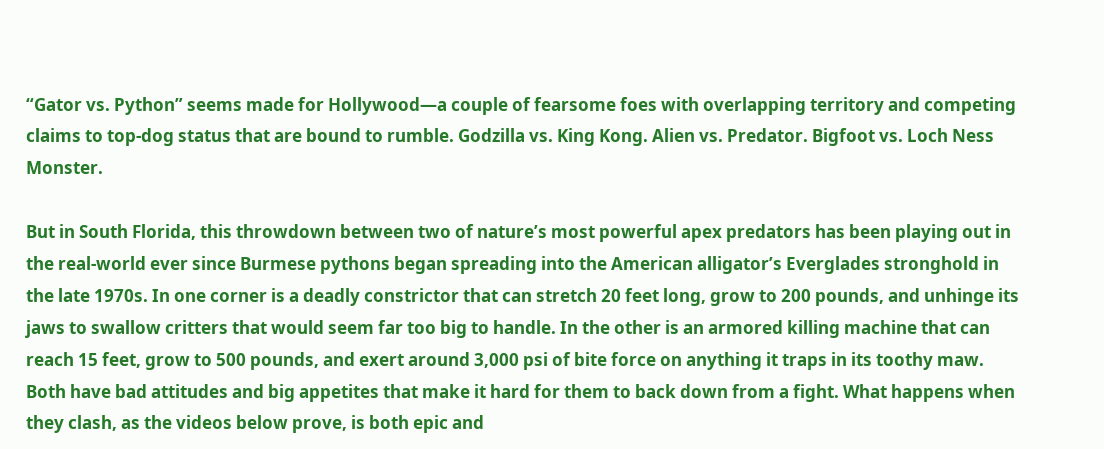“Gator vs. Python” seems made for Hollywood—a couple of fearsome foes with overlapping territory and competing claims to top-dog status that are bound to rumble. Godzilla vs. King Kong. Alien vs. Predator. Bigfoot vs. Loch Ness Monster.

But in South Florida, this throwdown between two of nature’s most powerful apex predators has been playing out in the real-world ever since Burmese pythons began spreading into the American alligator’s Everglades stronghold in the late 1970s. In one corner is a deadly constrictor that can stretch 20 feet long, grow to 200 pounds, and unhinge its jaws to swallow critters that would seem far too big to handle. In the other is an armored killing machine that can reach 15 feet, grow to 500 pounds, and exert around 3,000 psi of bite force on anything it traps in its toothy maw. Both have bad attitudes and big appetites that make it hard for them to back down from a fight. What happens when they clash, as the videos below prove, is both epic and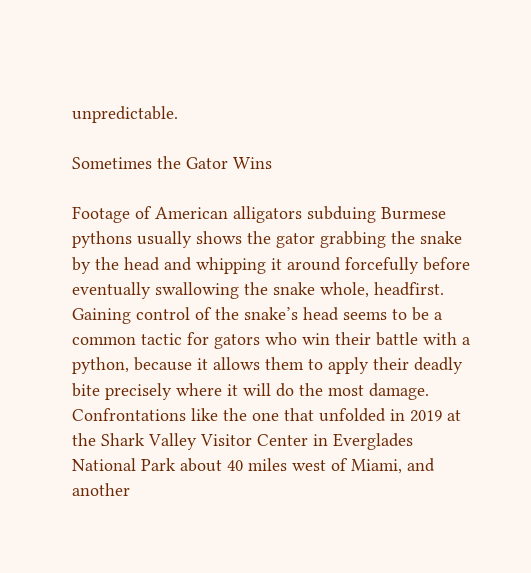unpredictable.

Sometimes the Gator Wins

Footage of American alligators subduing Burmese pythons usually shows the gator grabbing the snake by the head and whipping it around forcefully before eventually swallowing the snake whole, headfirst. Gaining control of the snake’s head seems to be a common tactic for gators who win their battle with a python, because it allows them to apply their deadly bite precisely where it will do the most damage. Confrontations like the one that unfolded in 2019 at the Shark Valley Visitor Center in Everglades National Park about 40 miles west of Miami, and another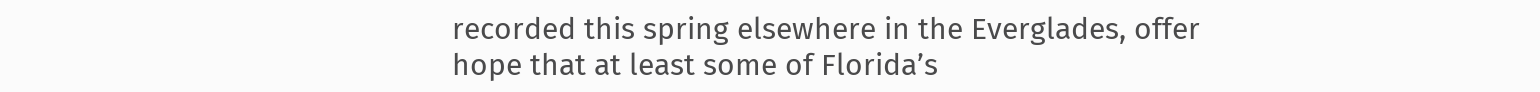recorded this spring elsewhere in the Everglades, offer hope that at least some of Florida’s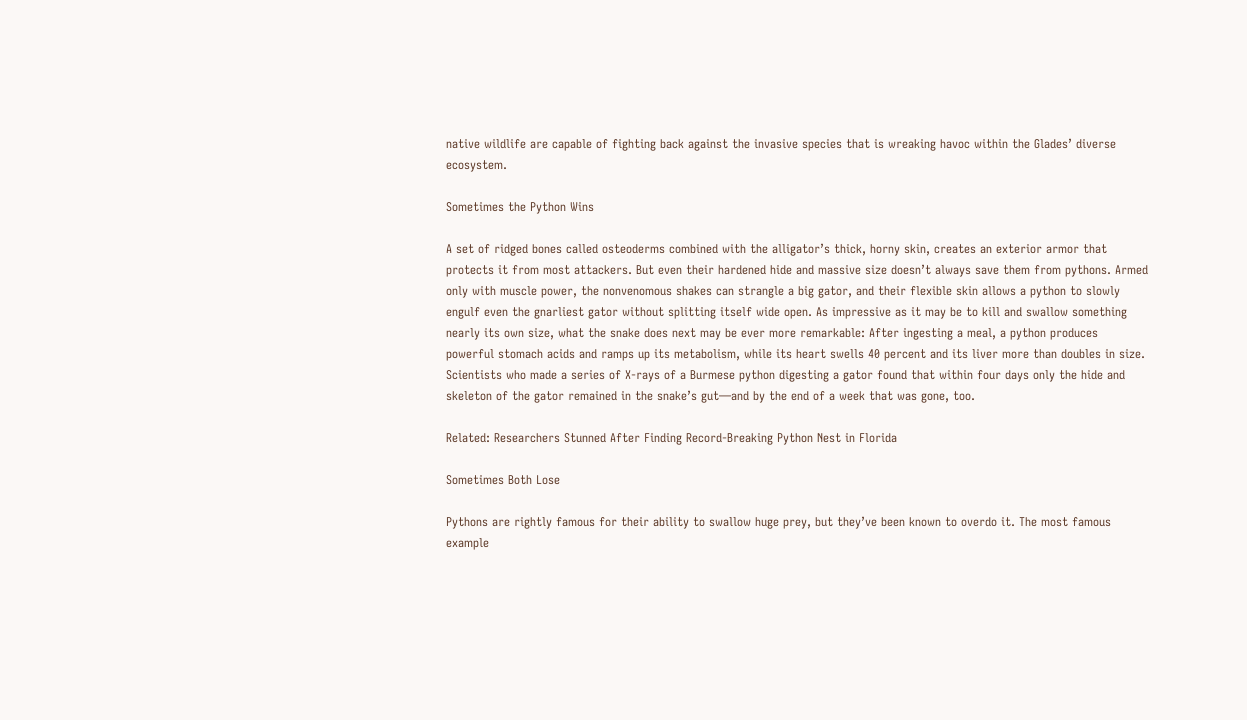native wildlife are capable of fighting back against the invasive species that is wreaking havoc within the Glades’ diverse ecosystem.

Sometimes the Python Wins

A set of ridged bones called osteoderms combined with the alligator’s thick, horny skin, creates an exterior armor that protects it from most attackers. But even their hardened hide and massive size doesn’t always save them from pythons. Armed only with muscle power, the nonvenomous shakes can strangle a big gator, and their flexible skin allows a python to slowly engulf even the gnarliest gator without splitting itself wide open. As impressive as it may be to kill and swallow something nearly its own size, what the snake does next may be ever more remarkable: After ingesting a meal, a python produces powerful stomach acids and ramps up its metabolism, while its heart swells 40 percent and its liver more than doubles in size. Scientists who made a series of X-rays of a Burmese python digesting a gator found that within four days only the hide and skeleton of the gator remained in the snake’s gut—and by the end of a week that was gone, too.

Related: Researchers Stunned After Finding Record-Breaking Python Nest in Florida

Sometimes Both Lose

Pythons are rightly famous for their ability to swallow huge prey, but they’ve been known to overdo it. The most famous example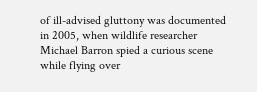of ill-advised gluttony was documented in 2005, when wildlife researcher Michael Barron spied a curious scene while flying over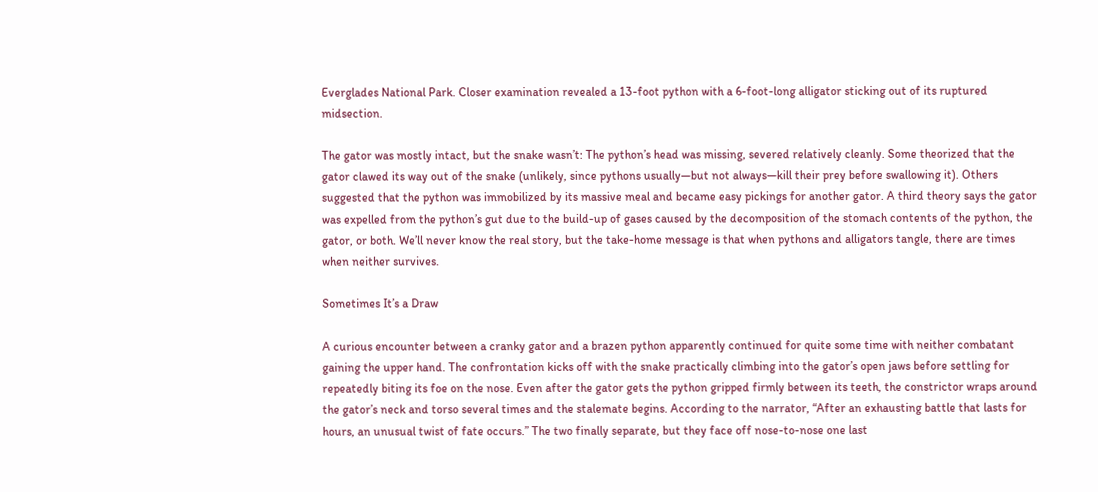Everglades National Park. Closer examination revealed a 13-foot python with a 6-foot-long alligator sticking out of its ruptured midsection.

The gator was mostly intact, but the snake wasn’t: The python’s head was missing, severed relatively cleanly. Some theorized that the gator clawed its way out of the snake (unlikely, since pythons usually—but not always—kill their prey before swallowing it). Others suggested that the python was immobilized by its massive meal and became easy pickings for another gator. A third theory says the gator was expelled from the python’s gut due to the build-up of gases caused by the decomposition of the stomach contents of the python, the gator, or both. We’ll never know the real story, but the take-home message is that when pythons and alligators tangle, there are times when neither survives.

Sometimes It’s a Draw

A curious encounter between a cranky gator and a brazen python apparently continued for quite some time with neither combatant gaining the upper hand. The confrontation kicks off with the snake practically climbing into the gator’s open jaws before settling for repeatedly biting its foe on the nose. Even after the gator gets the python gripped firmly between its teeth, the constrictor wraps around the gator’s neck and torso several times and the stalemate begins. According to the narrator, “After an exhausting battle that lasts for hours, an unusual twist of fate occurs.” The two finally separate, but they face off nose-to-nose one last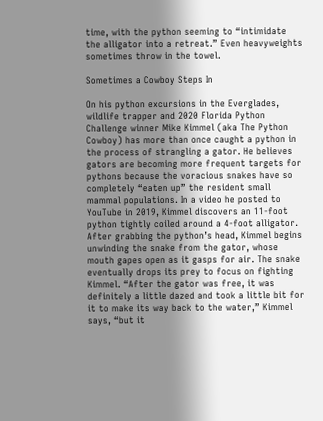time, with the python seeming to “intimidate the alligator into a retreat.” Even heavyweights sometimes throw in the towel.

Sometimes a Cowboy Steps In

On his python excursions in the Everglades, wildlife trapper and 2020 Florida Python Challenge winner Mike Kimmel (aka The Python Cowboy) has more than once caught a python in the process of strangling a gator. He believes gators are becoming more frequent targets for pythons because the voracious snakes have so completely “eaten up” the resident small mammal populations. In a video he posted to YouTube in 2019, Kimmel discovers an 11-foot python tightly coiled around a 4-foot alligator. After grabbing the python’s head, Kimmel begins unwinding the snake from the gator, whose mouth gapes open as it gasps for air. The snake eventually drops its prey to focus on fighting Kimmel. “After the gator was free, it was definitely a little dazed and took a little bit for it to make its way back to the water,” Kimmel says, “but it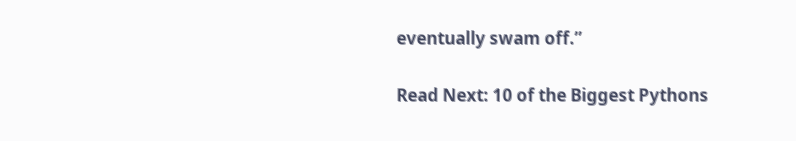eventually swam off.”

Read Next: 10 of the Biggest Pythons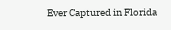Ever Captured in Florida